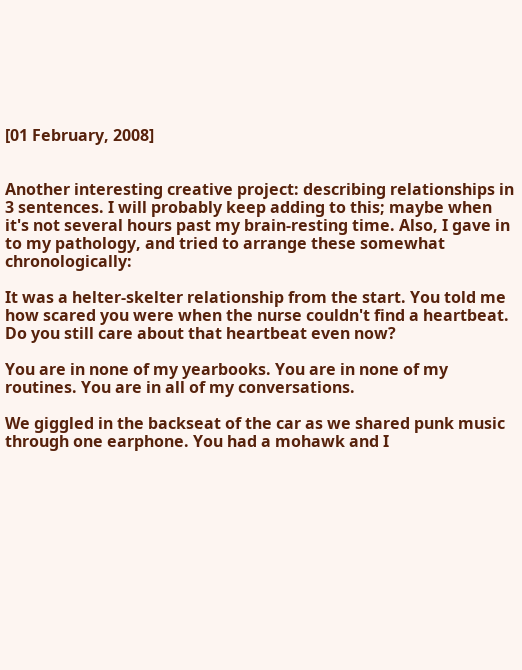[01 February, 2008]


Another interesting creative project: describing relationships in 3 sentences. I will probably keep adding to this; maybe when it's not several hours past my brain-resting time. Also, I gave in to my pathology, and tried to arrange these somewhat chronologically:

It was a helter-skelter relationship from the start. You told me how scared you were when the nurse couldn't find a heartbeat. Do you still care about that heartbeat even now?

You are in none of my yearbooks. You are in none of my routines. You are in all of my conversations.

We giggled in the backseat of the car as we shared punk music through one earphone. You had a mohawk and I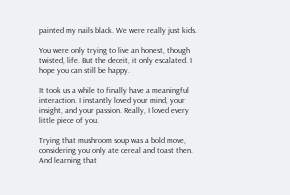painted my nails black. We were really just kids.

You were only trying to live an honest, though twisted, life. But the deceit, it only escalated. I hope you can still be happy.

It took us a while to finally have a meaningful interaction. I instantly loved your mind, your insight, and your passion. Really, I loved every little piece of you.

Trying that mushroom soup was a bold move, considering you only ate cereal and toast then. And learning that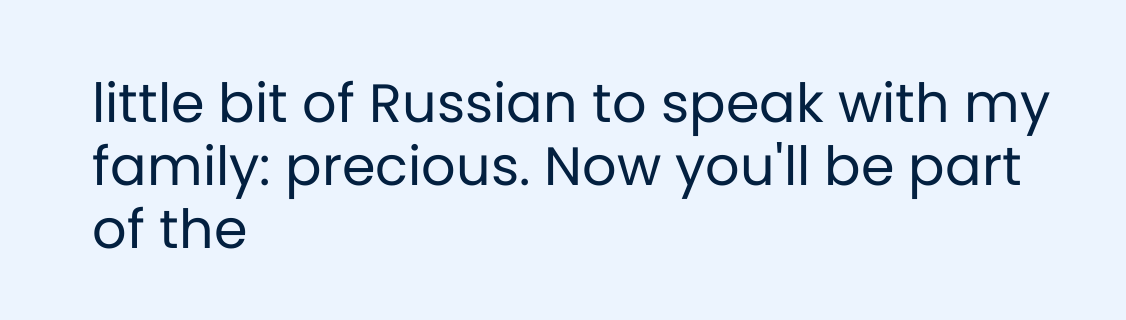little bit of Russian to speak with my family: precious. Now you'll be part of the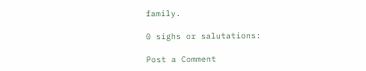family.

0 sighs or salutations:

Post a Comment